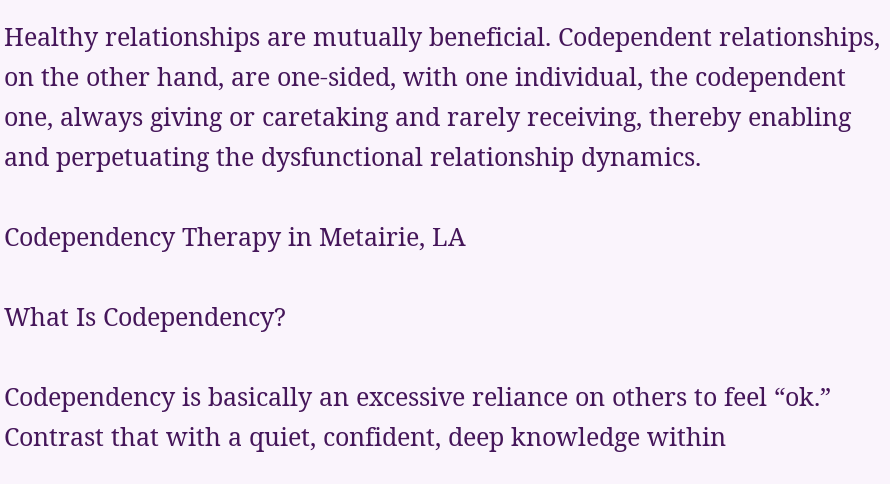Healthy relationships are mutually beneficial. Codependent relationships, on the other hand, are one-sided, with one individual, the codependent one, always giving or caretaking and rarely receiving, thereby enabling and perpetuating the dysfunctional relationship dynamics.

Codependency Therapy in Metairie, LA

What Is Codependency?

Codependency is basically an excessive reliance on others to feel “ok.” Contrast that with a quiet, confident, deep knowledge within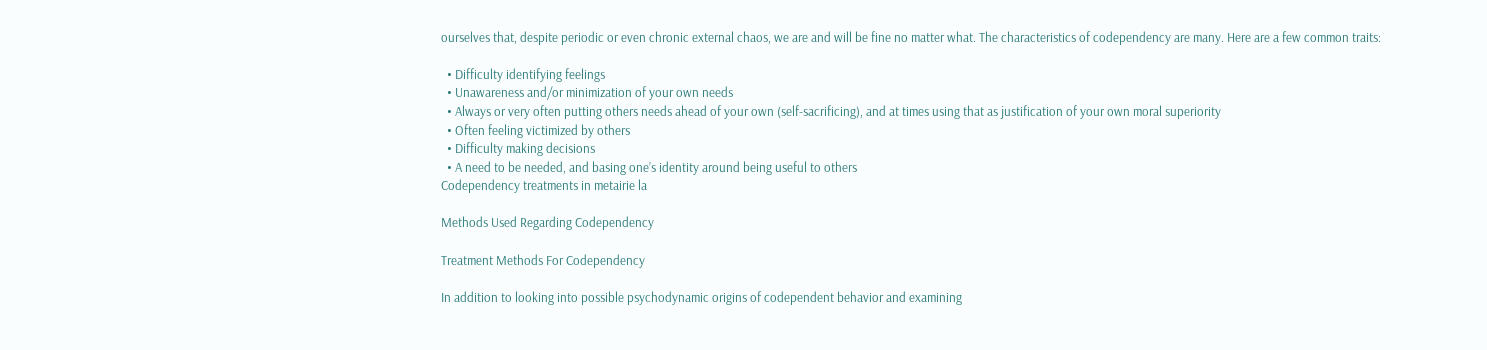ourselves that, despite periodic or even chronic external chaos, we are and will be fine no matter what. The characteristics of codependency are many. Here are a few common traits:

  • Difficulty identifying feelings
  • Unawareness and/or minimization of your own needs
  • Always or very often putting others needs ahead of your own (self-sacrificing), and at times using that as justification of your own moral superiority
  • Often feeling victimized by others
  • Difficulty making decisions
  • A need to be needed, and basing one’s identity around being useful to others
Codependency treatments in metairie la

Methods Used Regarding Codependency

Treatment Methods For Codependency

In addition to looking into possible psychodynamic origins of codependent behavior and examining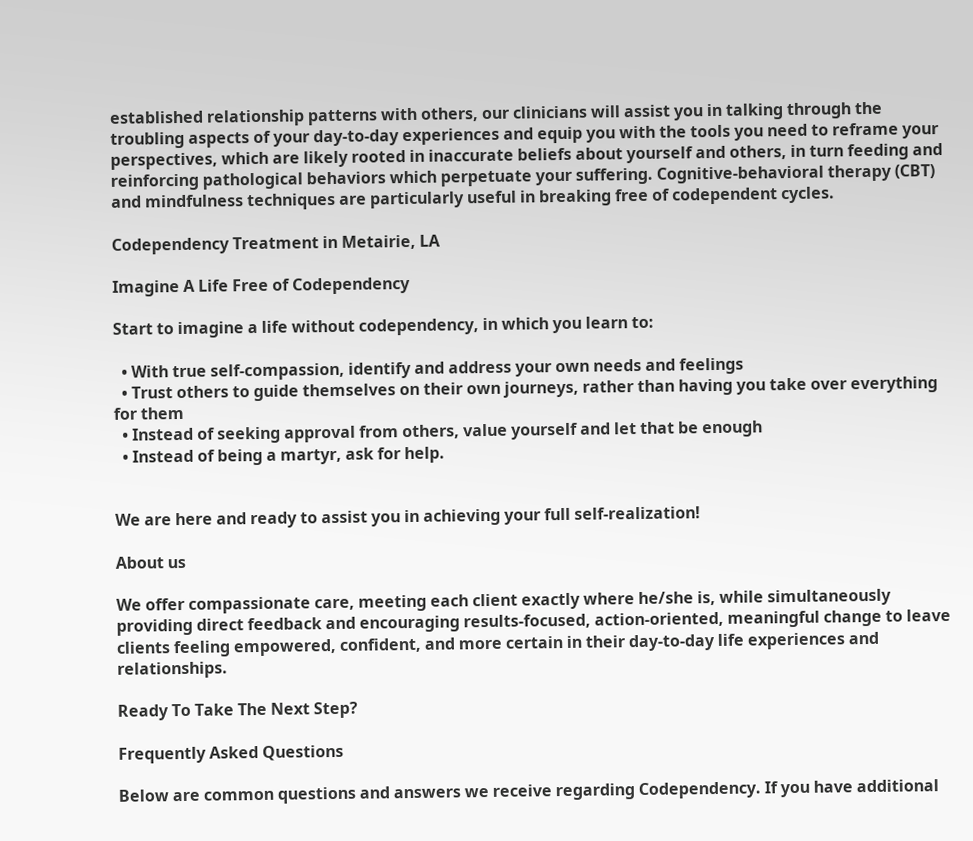established relationship patterns with others, our clinicians will assist you in talking through the troubling aspects of your day-to-day experiences and equip you with the tools you need to reframe your perspectives, which are likely rooted in inaccurate beliefs about yourself and others, in turn feeding and reinforcing pathological behaviors which perpetuate your suffering. Cognitive-behavioral therapy (CBT) and mindfulness techniques are particularly useful in breaking free of codependent cycles.

Codependency Treatment in Metairie, LA

Imagine A Life Free of Codependency

Start to imagine a life without codependency, in which you learn to:

  • With true self-compassion, identify and address your own needs and feelings
  • Trust others to guide themselves on their own journeys, rather than having you take over everything for them
  • Instead of seeking approval from others, value yourself and let that be enough
  • Instead of being a martyr, ask for help.


We are here and ready to assist you in achieving your full self-realization!

About us

We offer compassionate care, meeting each client exactly where he/she is, while simultaneously providing direct feedback and encouraging results-focused, action-oriented, meaningful change to leave clients feeling empowered, confident, and more certain in their day-to-day life experiences and relationships.

Ready To Take The Next Step?

Frequently Asked Questions

Below are common questions and answers we receive regarding Codependency. If you have additional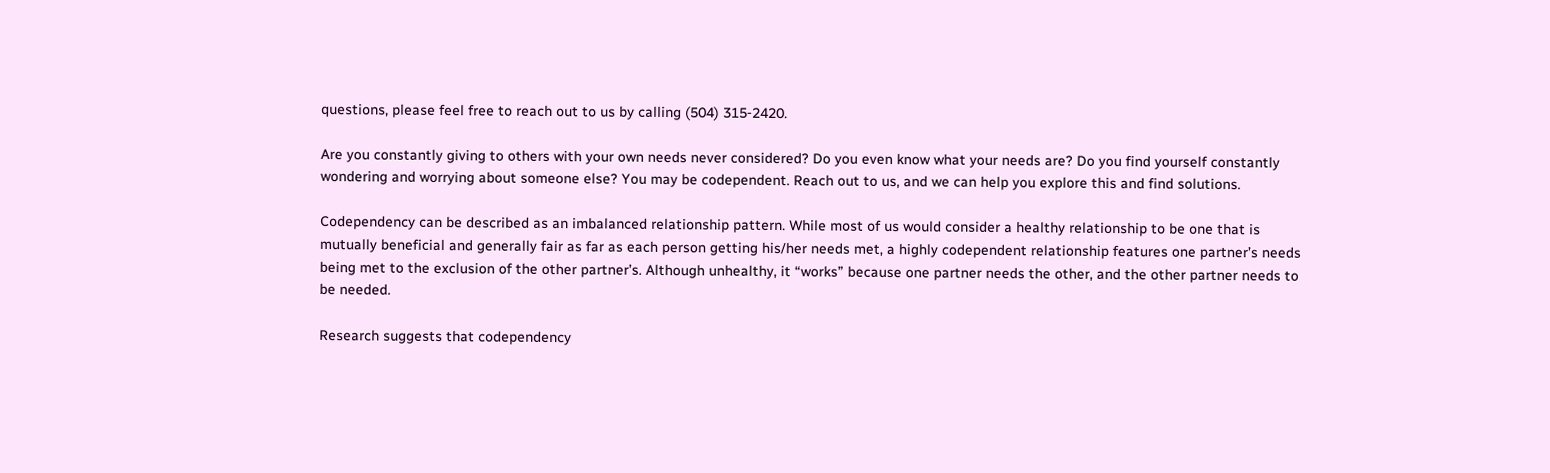questions, please feel free to reach out to us by calling (504) 315‑2420.

Are you constantly giving to others with your own needs never considered? Do you even know what your needs are? Do you find yourself constantly wondering and worrying about someone else? You may be codependent. Reach out to us, and we can help you explore this and find solutions.

Codependency can be described as an imbalanced relationship pattern. While most of us would consider a healthy relationship to be one that is mutually beneficial and generally fair as far as each person getting his/her needs met, a highly codependent relationship features one partner’s needs being met to the exclusion of the other partner’s. Although unhealthy, it “works” because one partner needs the other, and the other partner needs to be needed.

Research suggests that codependency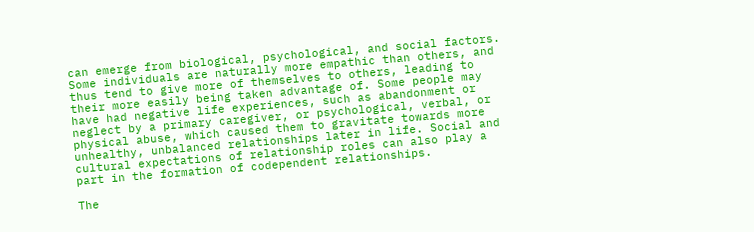can emerge from biological, psychological, and social factors. Some individuals are naturally more empathic than others, and thus tend to give more of themselves to others, leading to their more easily being taken advantage of. Some people may have had negative life experiences, such as abandonment or neglect by a primary caregiver, or psychological, verbal, or physical abuse, which caused them to gravitate towards more unhealthy, unbalanced relationships later in life. Social and cultural expectations of relationship roles can also play a part in the formation of codependent relationships.

The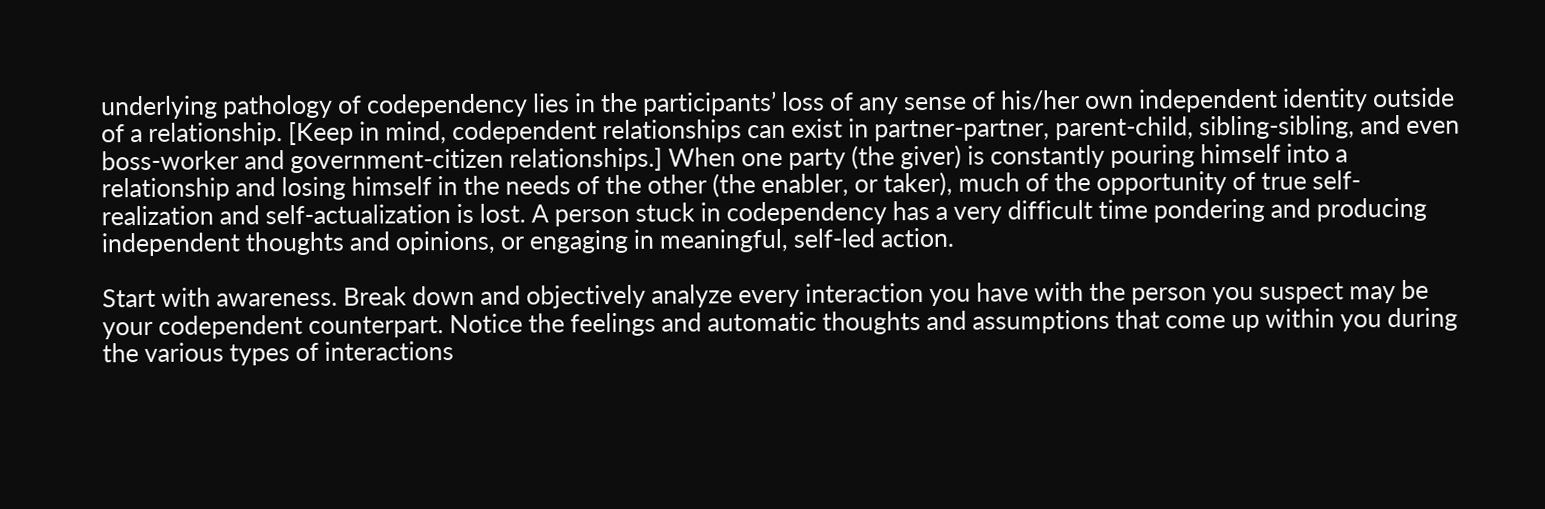underlying pathology of codependency lies in the participants’ loss of any sense of his/her own independent identity outside of a relationship. [Keep in mind, codependent relationships can exist in partner-partner, parent-child, sibling-sibling, and even boss-worker and government-citizen relationships.] When one party (the giver) is constantly pouring himself into a relationship and losing himself in the needs of the other (the enabler, or taker), much of the opportunity of true self-realization and self-actualization is lost. A person stuck in codependency has a very difficult time pondering and producing independent thoughts and opinions, or engaging in meaningful, self-led action.

Start with awareness. Break down and objectively analyze every interaction you have with the person you suspect may be your codependent counterpart. Notice the feelings and automatic thoughts and assumptions that come up within you during the various types of interactions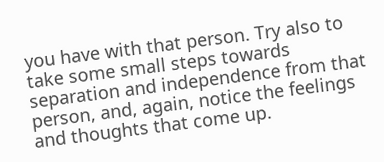you have with that person. Try also to take some small steps towards separation and independence from that person, and, again, notice the feelings and thoughts that come up.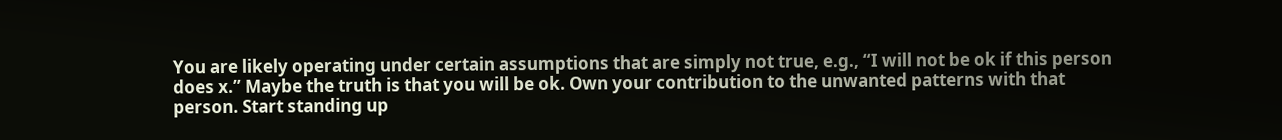You are likely operating under certain assumptions that are simply not true, e.g., “I will not be ok if this person does x.” Maybe the truth is that you will be ok. Own your contribution to the unwanted patterns with that person. Start standing up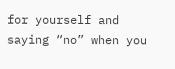for yourself and saying “no” when you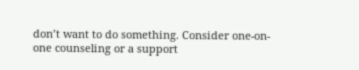don’t want to do something. Consider one-on-one counseling or a support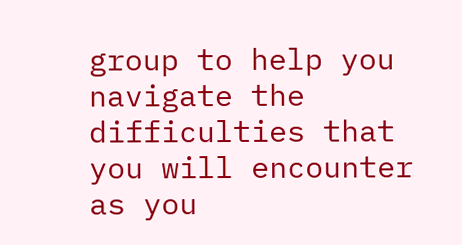group to help you navigate the difficulties that you will encounter as you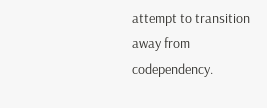attempt to transition away from codependency.